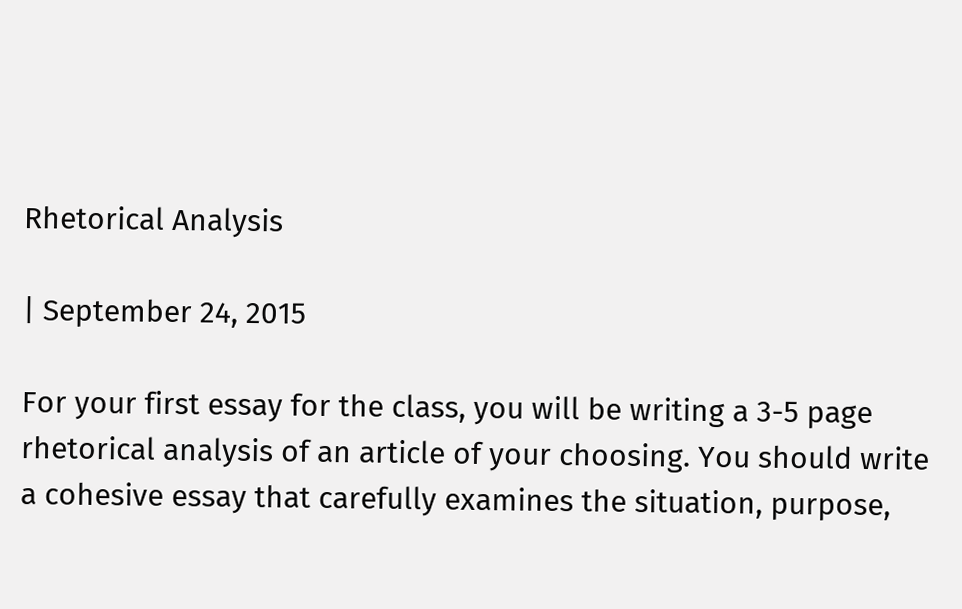Rhetorical Analysis

| September 24, 2015

For your first essay for the class, you will be writing a 3-5 page rhetorical analysis of an article of your choosing. You should write a cohesive essay that carefully examines the situation, purpose,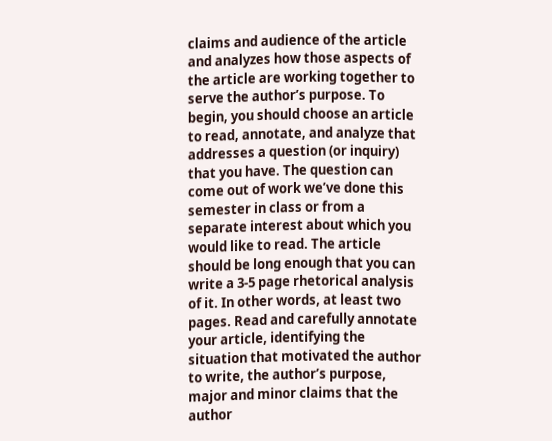claims and audience of the article and analyzes how those aspects of the article are working together to serve the author’s purpose. To begin, you should choose an article to read, annotate, and analyze that addresses a question (or inquiry) that you have. The question can come out of work we’ve done this semester in class or from a separate interest about which you would like to read. The article should be long enough that you can write a 3-5 page rhetorical analysis of it. In other words, at least two pages. Read and carefully annotate your article, identifying the situation that motivated the author to write, the author’s purpose, major and minor claims that the author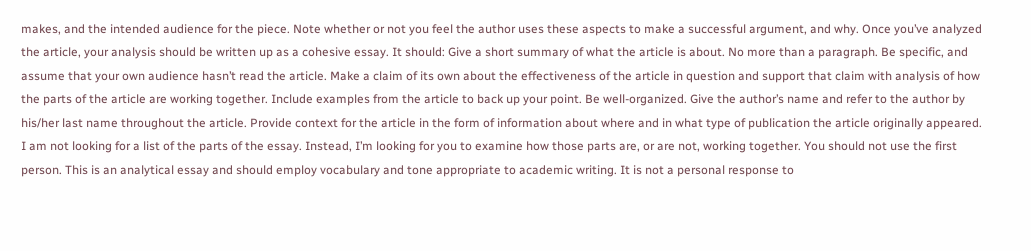makes, and the intended audience for the piece. Note whether or not you feel the author uses these aspects to make a successful argument, and why. Once you’ve analyzed the article, your analysis should be written up as a cohesive essay. It should: Give a short summary of what the article is about. No more than a paragraph. Be specific, and assume that your own audience hasn’t read the article. Make a claim of its own about the effectiveness of the article in question and support that claim with analysis of how the parts of the article are working together. Include examples from the article to back up your point. Be well-organized. Give the author’s name and refer to the author by his/her last name throughout the article. Provide context for the article in the form of information about where and in what type of publication the article originally appeared. I am not looking for a list of the parts of the essay. Instead, I’m looking for you to examine how those parts are, or are not, working together. You should not use the first person. This is an analytical essay and should employ vocabulary and tone appropriate to academic writing. It is not a personal response to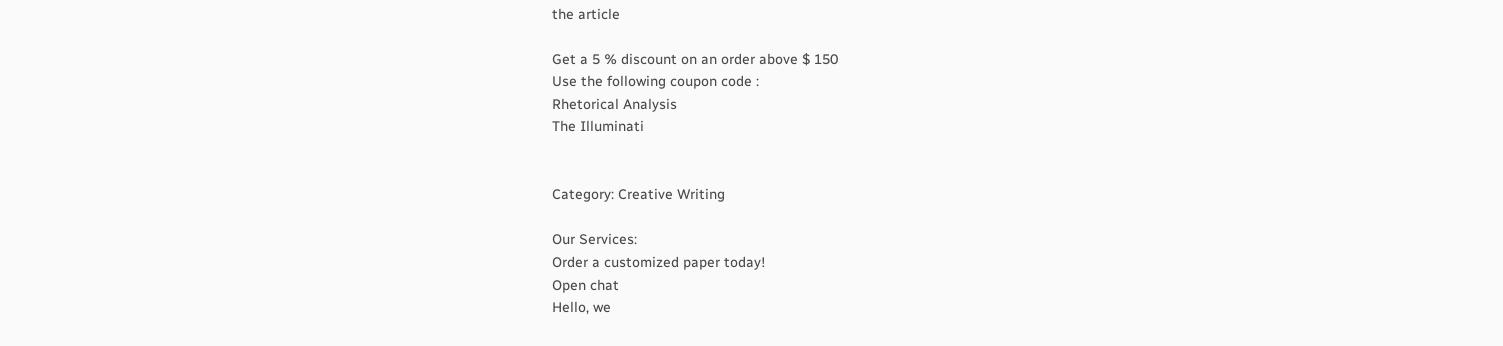the article

Get a 5 % discount on an order above $ 150
Use the following coupon code :
Rhetorical Analysis
The Illuminati


Category: Creative Writing

Our Services:
Order a customized paper today!
Open chat
Hello, we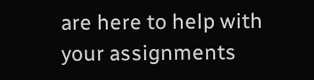are here to help with your assignments